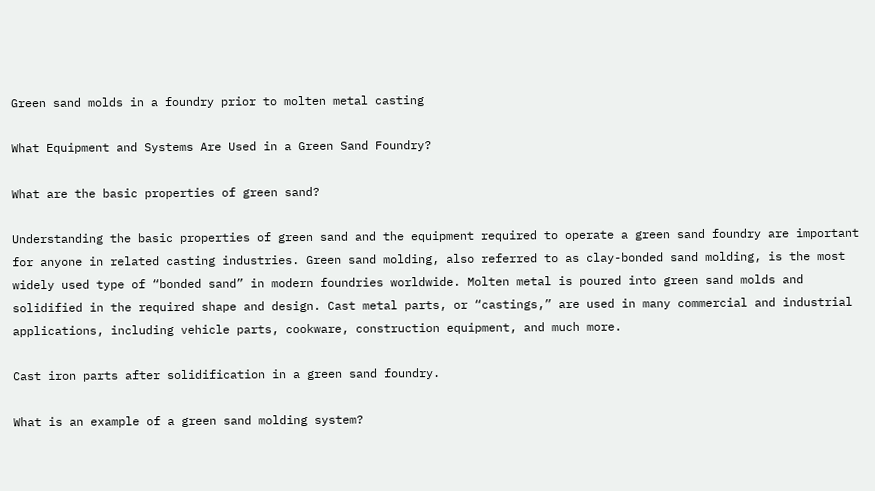Green sand molds in a foundry prior to molten metal casting

What Equipment and Systems Are Used in a Green Sand Foundry?

What are the basic properties of green sand?

Understanding the basic properties of green sand and the equipment required to operate a green sand foundry are important for anyone in related casting industries. Green sand molding, also referred to as clay-bonded sand molding, is the most widely used type of “bonded sand” in modern foundries worldwide. Molten metal is poured into green sand molds and solidified in the required shape and design. Cast metal parts, or “castings,” are used in many commercial and industrial applications, including vehicle parts, cookware, construction equipment, and much more.

Cast iron parts after solidification in a green sand foundry.

What is an example of a green sand molding system?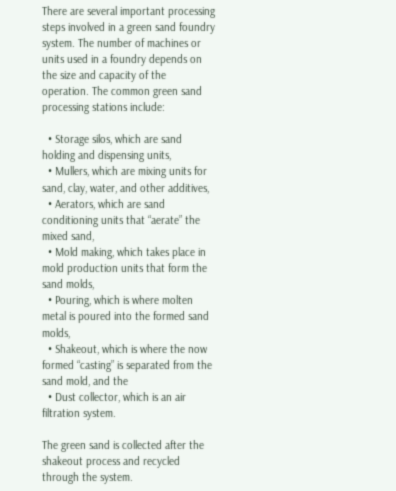There are several important processing steps involved in a green sand foundry system. The number of machines or units used in a foundry depends on the size and capacity of the operation. The common green sand processing stations include:

  • Storage silos, which are sand holding and dispensing units,
  • Mullers, which are mixing units for sand, clay, water, and other additives,
  • Aerators, which are sand conditioning units that “aerate” the mixed sand,
  • Mold making, which takes place in mold production units that form the sand molds,
  • Pouring, which is where molten metal is poured into the formed sand molds,
  • Shakeout, which is where the now formed “casting” is separated from the sand mold, and the
  • Dust collector, which is an air filtration system.

The green sand is collected after the shakeout process and recycled through the system.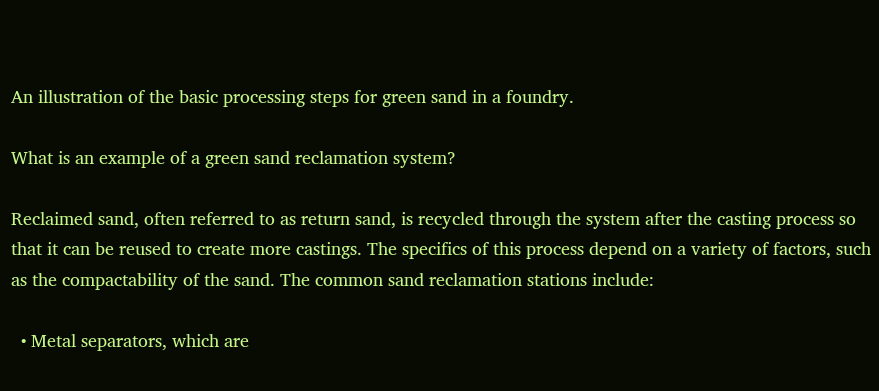An illustration of the basic processing steps for green sand in a foundry.

What is an example of a green sand reclamation system?

Reclaimed sand, often referred to as return sand, is recycled through the system after the casting process so that it can be reused to create more castings. The specifics of this process depend on a variety of factors, such as the compactability of the sand. The common sand reclamation stations include:

  • Metal separators, which are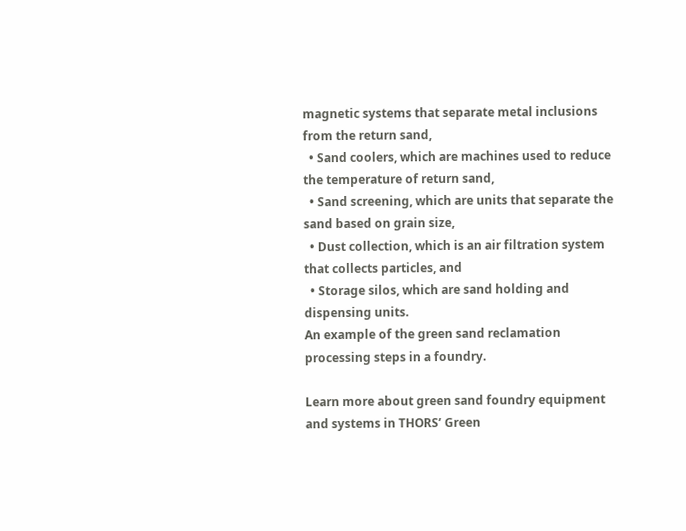magnetic systems that separate metal inclusions from the return sand,
  • Sand coolers, which are machines used to reduce the temperature of return sand,
  • Sand screening, which are units that separate the sand based on grain size,
  • Dust collection, which is an air filtration system that collects particles, and
  • Storage silos, which are sand holding and dispensing units.
An example of the green sand reclamation processing steps in a foundry.

Learn more about green sand foundry equipment and systems in THORS’ Green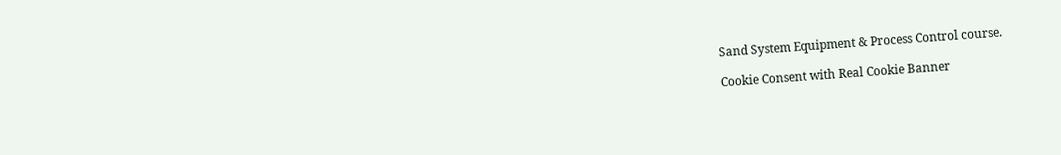Sand System Equipment & Process Control course.

Cookie Consent with Real Cookie Banner